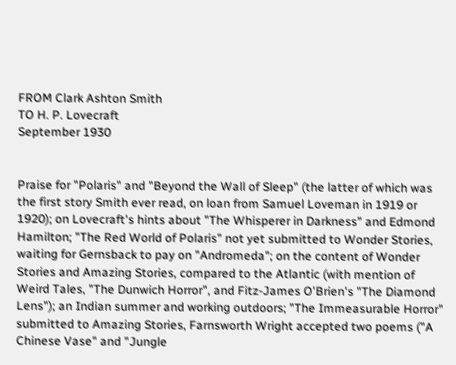FROM Clark Ashton Smith
TO H. P. Lovecraft
September 1930


Praise for "Polaris" and "Beyond the Wall of Sleep" (the latter of which was the first story Smith ever read, on loan from Samuel Loveman in 1919 or 1920); on Lovecraft's hints about "The Whisperer in Darkness" and Edmond Hamilton; "The Red World of Polaris" not yet submitted to Wonder Stories, waiting for Gernsback to pay on "Andromeda"; on the content of Wonder Stories and Amazing Stories, compared to the Atlantic (with mention of Weird Tales, "The Dunwich Horror", and Fitz-James O'Brien's "The Diamond Lens"); an Indian summer and working outdoors; "The Immeasurable Horror" submitted to Amazing Stories, Farnsworth Wright accepted two poems ("A Chinese Vase" and "Jungle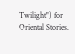Twilight") for Oriental Stories.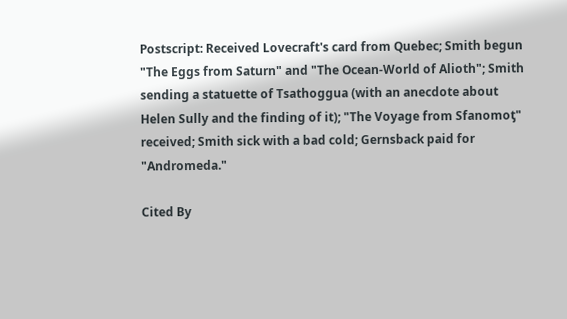Postscript: Received Lovecraft's card from Quebec; Smith begun "The Eggs from Saturn" and "The Ocean-World of Alioth"; Smith sending a statuette of Tsathoggua (with an anecdote about Helen Sully and the finding of it); "The Voyage from Sfanomoƫ" received; Smith sick with a bad cold; Gernsback paid for "Andromeda."

Cited By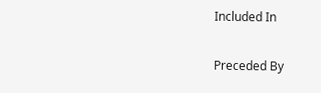Included In

Preceded By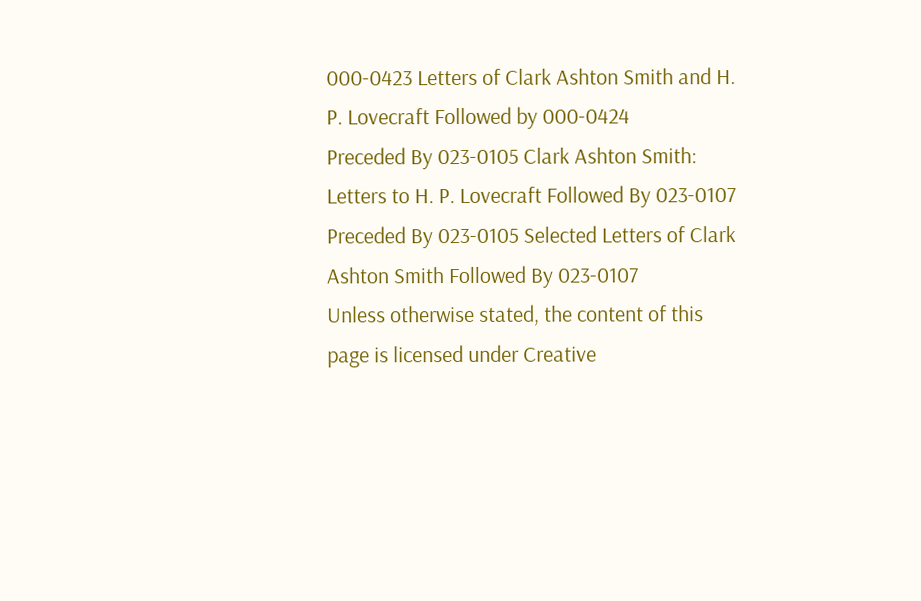000-0423 Letters of Clark Ashton Smith and H. P. Lovecraft Followed by 000-0424
Preceded By 023-0105 Clark Ashton Smith: Letters to H. P. Lovecraft Followed By 023-0107
Preceded By 023-0105 Selected Letters of Clark Ashton Smith Followed By 023-0107
Unless otherwise stated, the content of this page is licensed under Creative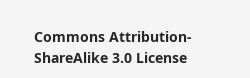Commons Attribution-ShareAlike 3.0 License